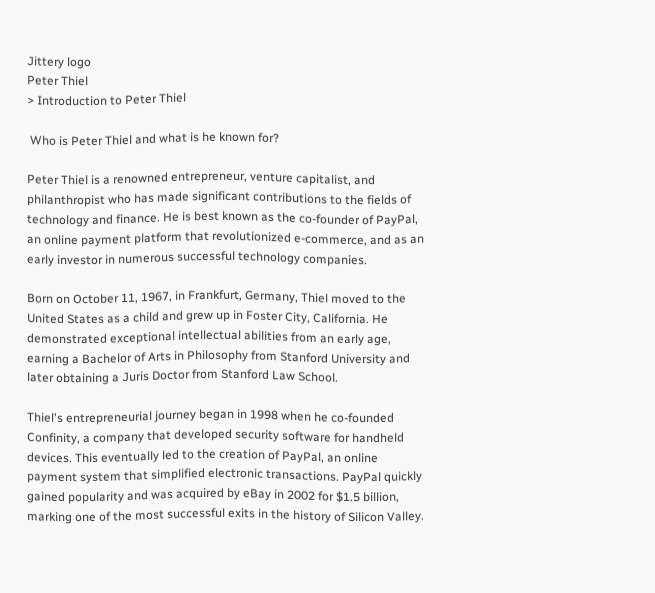Jittery logo
Peter Thiel
> Introduction to Peter Thiel

 Who is Peter Thiel and what is he known for?

Peter Thiel is a renowned entrepreneur, venture capitalist, and philanthropist who has made significant contributions to the fields of technology and finance. He is best known as the co-founder of PayPal, an online payment platform that revolutionized e-commerce, and as an early investor in numerous successful technology companies.

Born on October 11, 1967, in Frankfurt, Germany, Thiel moved to the United States as a child and grew up in Foster City, California. He demonstrated exceptional intellectual abilities from an early age, earning a Bachelor of Arts in Philosophy from Stanford University and later obtaining a Juris Doctor from Stanford Law School.

Thiel's entrepreneurial journey began in 1998 when he co-founded Confinity, a company that developed security software for handheld devices. This eventually led to the creation of PayPal, an online payment system that simplified electronic transactions. PayPal quickly gained popularity and was acquired by eBay in 2002 for $1.5 billion, marking one of the most successful exits in the history of Silicon Valley.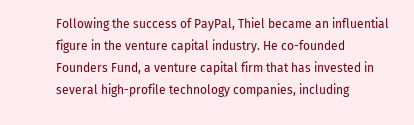Following the success of PayPal, Thiel became an influential figure in the venture capital industry. He co-founded Founders Fund, a venture capital firm that has invested in several high-profile technology companies, including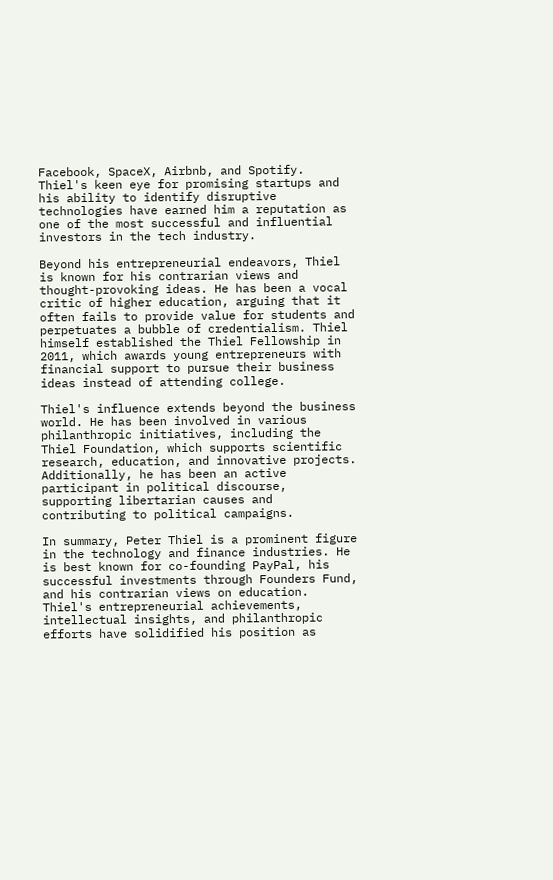Facebook, SpaceX, Airbnb, and Spotify. Thiel's keen eye for promising startups and his ability to identify disruptive technologies have earned him a reputation as one of the most successful and influential investors in the tech industry.

Beyond his entrepreneurial endeavors, Thiel is known for his contrarian views and thought-provoking ideas. He has been a vocal critic of higher education, arguing that it often fails to provide value for students and perpetuates a bubble of credentialism. Thiel himself established the Thiel Fellowship in 2011, which awards young entrepreneurs with financial support to pursue their business ideas instead of attending college.

Thiel's influence extends beyond the business world. He has been involved in various philanthropic initiatives, including the Thiel Foundation, which supports scientific research, education, and innovative projects. Additionally, he has been an active participant in political discourse, supporting libertarian causes and contributing to political campaigns.

In summary, Peter Thiel is a prominent figure in the technology and finance industries. He is best known for co-founding PayPal, his successful investments through Founders Fund, and his contrarian views on education. Thiel's entrepreneurial achievements, intellectual insights, and philanthropic efforts have solidified his position as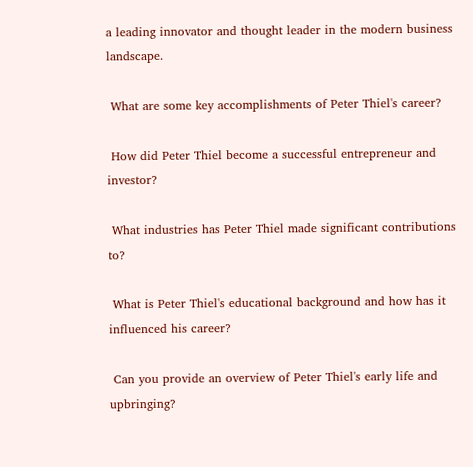a leading innovator and thought leader in the modern business landscape.

 What are some key accomplishments of Peter Thiel's career?

 How did Peter Thiel become a successful entrepreneur and investor?

 What industries has Peter Thiel made significant contributions to?

 What is Peter Thiel's educational background and how has it influenced his career?

 Can you provide an overview of Peter Thiel's early life and upbringing?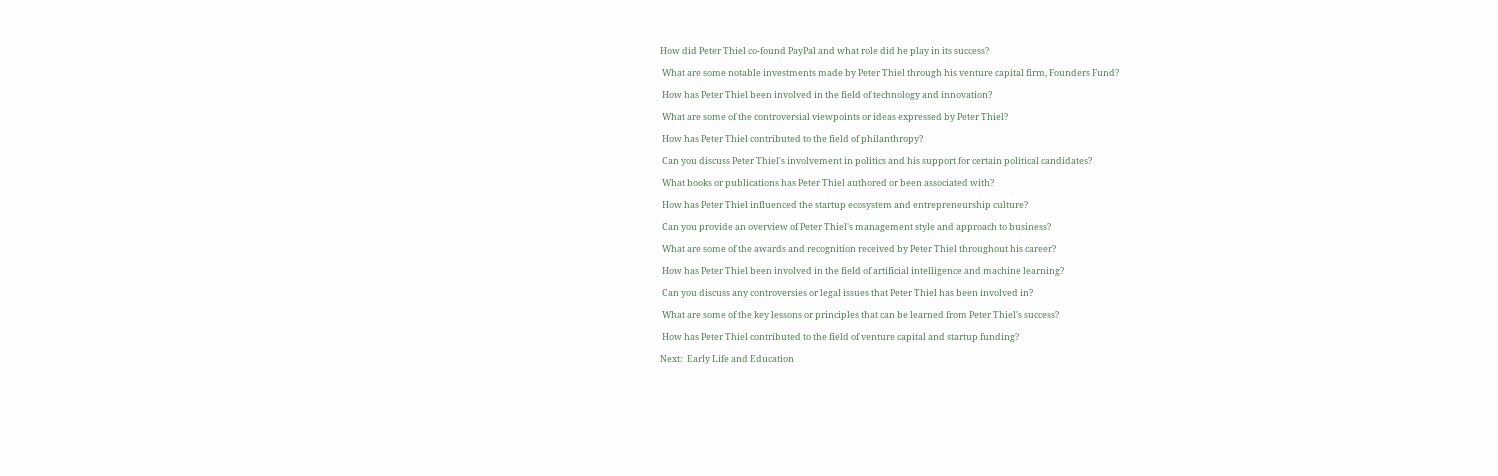How did Peter Thiel co-found PayPal and what role did he play in its success?

 What are some notable investments made by Peter Thiel through his venture capital firm, Founders Fund?

 How has Peter Thiel been involved in the field of technology and innovation?

 What are some of the controversial viewpoints or ideas expressed by Peter Thiel?

 How has Peter Thiel contributed to the field of philanthropy?

 Can you discuss Peter Thiel's involvement in politics and his support for certain political candidates?

 What books or publications has Peter Thiel authored or been associated with?

 How has Peter Thiel influenced the startup ecosystem and entrepreneurship culture?

 Can you provide an overview of Peter Thiel's management style and approach to business?

 What are some of the awards and recognition received by Peter Thiel throughout his career?

 How has Peter Thiel been involved in the field of artificial intelligence and machine learning?

 Can you discuss any controversies or legal issues that Peter Thiel has been involved in?

 What are some of the key lessons or principles that can be learned from Peter Thiel's success?

 How has Peter Thiel contributed to the field of venture capital and startup funding?

Next:  Early Life and Education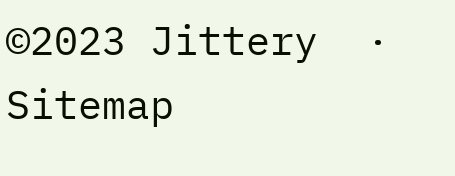©2023 Jittery  ·  Sitemap